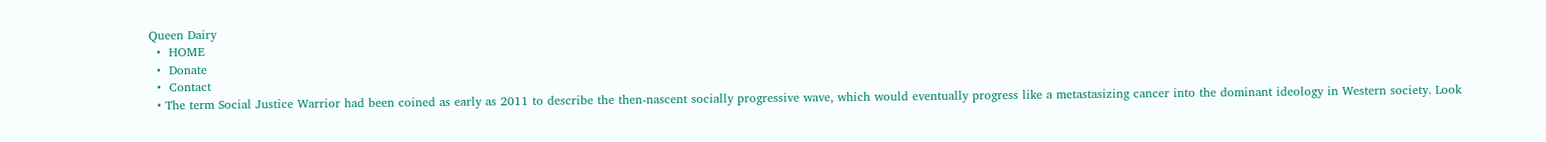Queen Dairy
  •  HOME
  •  Donate
  •  Contact
  • The term Social Justice Warrior had been coined as early as 2011 to describe the then-nascent socially progressive wave, which would eventually progress like a metastasizing cancer into the dominant ideology in Western society. Look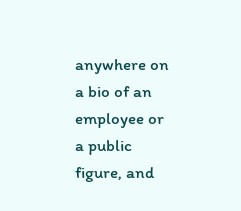anywhere on a bio of an employee or a public figure, and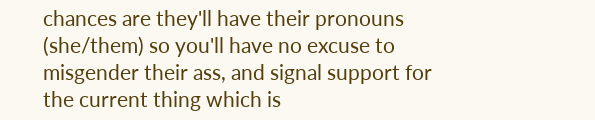chances are they'll have their pronouns (she/them) so you'll have no excuse to misgender their ass, and signal support for the current thing which is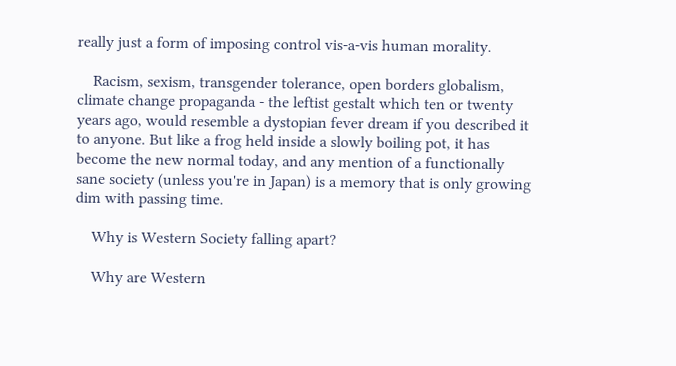really just a form of imposing control vis-a-vis human morality.

    Racism, sexism, transgender tolerance, open borders globalism, climate change propaganda - the leftist gestalt which ten or twenty years ago, would resemble a dystopian fever dream if you described it to anyone. But like a frog held inside a slowly boiling pot, it has become the new normal today, and any mention of a functionally sane society (unless you're in Japan) is a memory that is only growing dim with passing time.

    Why is Western Society falling apart?

    Why are Western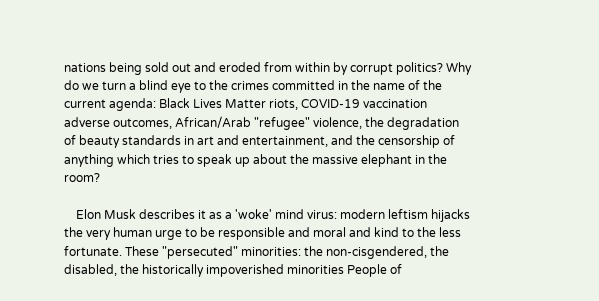nations being sold out and eroded from within by corrupt politics? Why do we turn a blind eye to the crimes committed in the name of the current agenda: Black Lives Matter riots, COVID-19 vaccination adverse outcomes, African/Arab "refugee" violence, the degradation of beauty standards in art and entertainment, and the censorship of anything which tries to speak up about the massive elephant in the room?

    Elon Musk describes it as a 'woke' mind virus: modern leftism hijacks the very human urge to be responsible and moral and kind to the less fortunate. These "persecuted" minorities: the non-cisgendered, the disabled, the historically impoverished minorities People of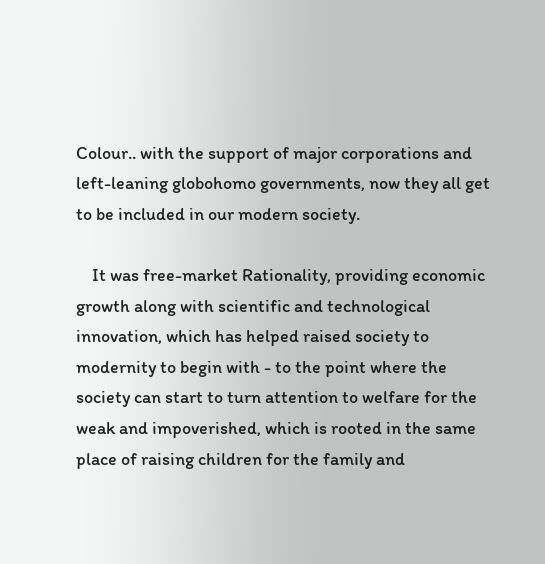Colour.. with the support of major corporations and left-leaning globohomo governments, now they all get to be included in our modern society.

    It was free-market Rationality, providing economic growth along with scientific and technological innovation, which has helped raised society to modernity to begin with - to the point where the society can start to turn attention to welfare for the weak and impoverished, which is rooted in the same place of raising children for the family and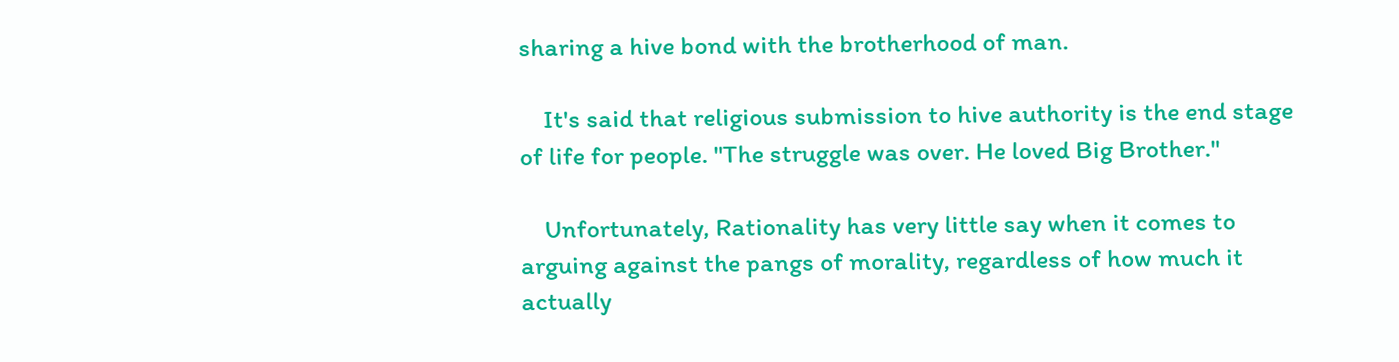sharing a hive bond with the brotherhood of man.

    It's said that religious submission to hive authority is the end stage of life for people. "The struggle was over. He loved Big Brother."

    Unfortunately, Rationality has very little say when it comes to arguing against the pangs of morality, regardless of how much it actually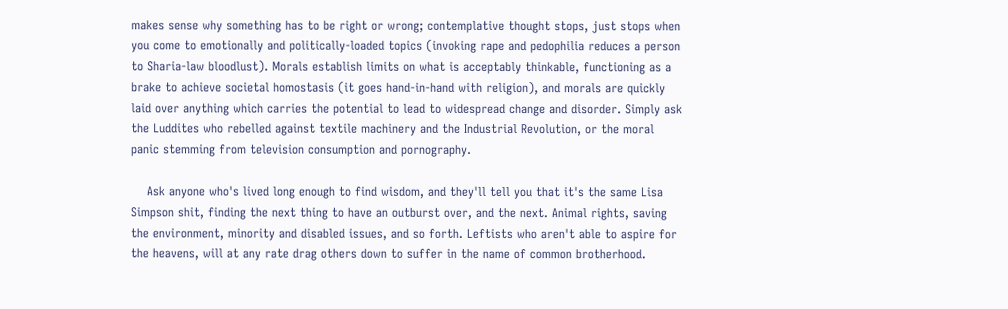makes sense why something has to be right or wrong; contemplative thought stops, just stops when you come to emotionally and politically-loaded topics (invoking rape and pedophilia reduces a person to Sharia-law bloodlust). Morals establish limits on what is acceptably thinkable, functioning as a brake to achieve societal homostasis (it goes hand-in-hand with religion), and morals are quickly laid over anything which carries the potential to lead to widespread change and disorder. Simply ask the Luddites who rebelled against textile machinery and the Industrial Revolution, or the moral panic stemming from television consumption and pornography.

    Ask anyone who's lived long enough to find wisdom, and they'll tell you that it's the same Lisa Simpson shit, finding the next thing to have an outburst over, and the next. Animal rights, saving the environment, minority and disabled issues, and so forth. Leftists who aren't able to aspire for the heavens, will at any rate drag others down to suffer in the name of common brotherhood.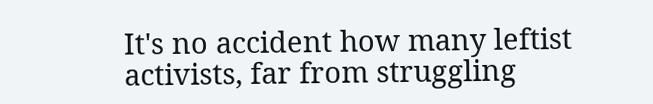It's no accident how many leftist activists, far from struggling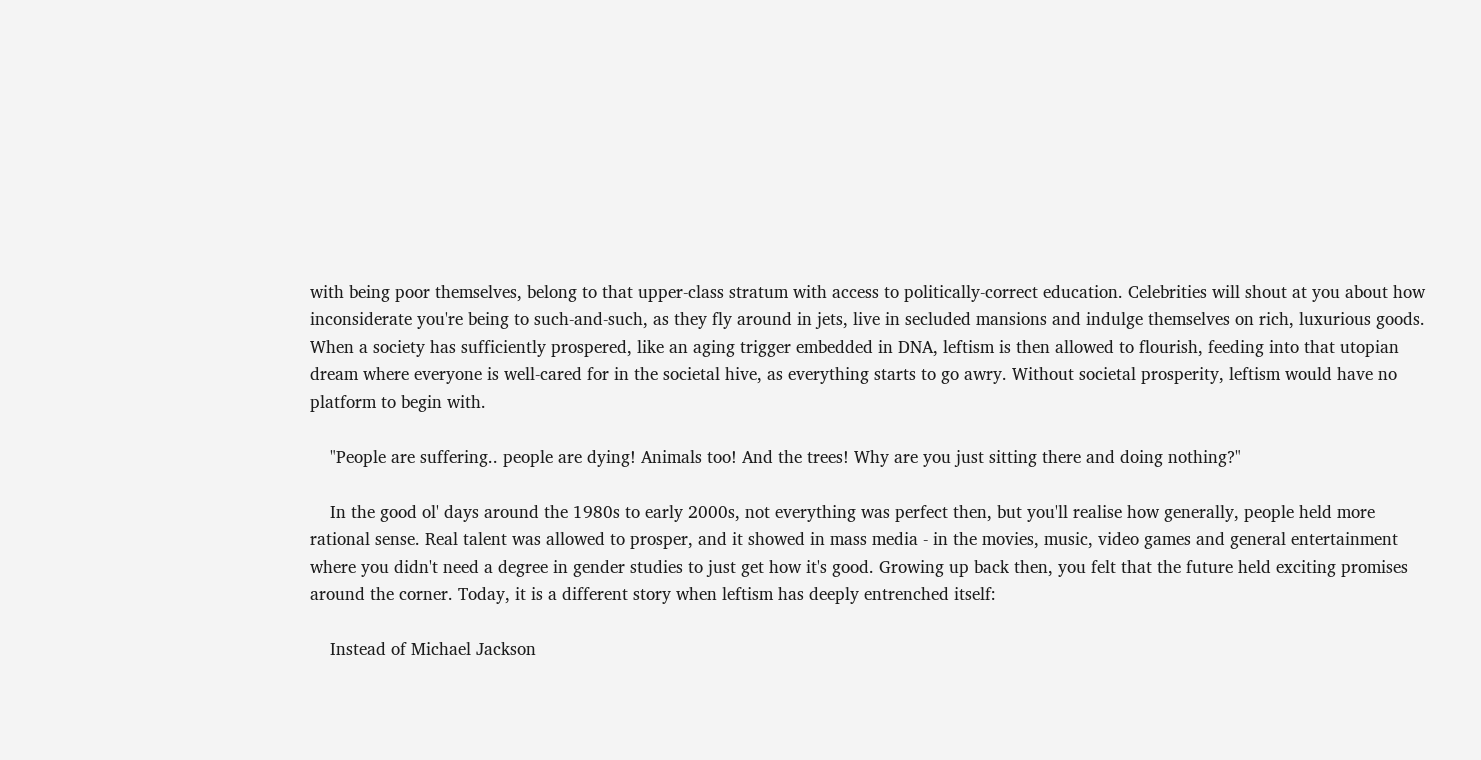with being poor themselves, belong to that upper-class stratum with access to politically-correct education. Celebrities will shout at you about how inconsiderate you're being to such-and-such, as they fly around in jets, live in secluded mansions and indulge themselves on rich, luxurious goods. When a society has sufficiently prospered, like an aging trigger embedded in DNA, leftism is then allowed to flourish, feeding into that utopian dream where everyone is well-cared for in the societal hive, as everything starts to go awry. Without societal prosperity, leftism would have no platform to begin with.

    "People are suffering.. people are dying! Animals too! And the trees! Why are you just sitting there and doing nothing?"

    In the good ol' days around the 1980s to early 2000s, not everything was perfect then, but you'll realise how generally, people held more rational sense. Real talent was allowed to prosper, and it showed in mass media - in the movies, music, video games and general entertainment where you didn't need a degree in gender studies to just get how it's good. Growing up back then, you felt that the future held exciting promises around the corner. Today, it is a different story when leftism has deeply entrenched itself:

    Instead of Michael Jackson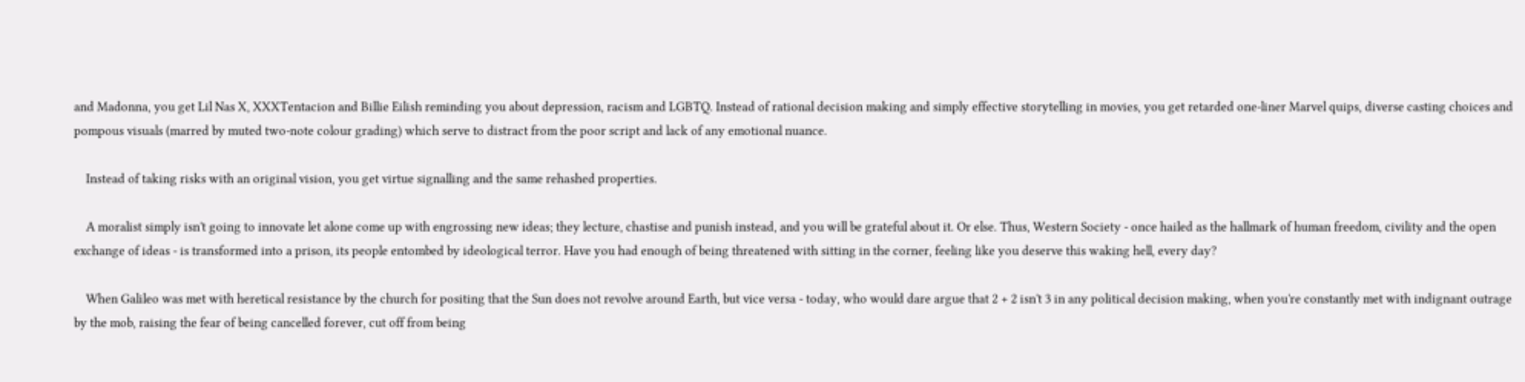and Madonna, you get Lil Nas X, XXXTentacion and Billie Eilish reminding you about depression, racism and LGBTQ. Instead of rational decision making and simply effective storytelling in movies, you get retarded one-liner Marvel quips, diverse casting choices and pompous visuals (marred by muted two-note colour grading) which serve to distract from the poor script and lack of any emotional nuance.

    Instead of taking risks with an original vision, you get virtue signalling and the same rehashed properties.

    A moralist simply isn't going to innovate let alone come up with engrossing new ideas; they lecture, chastise and punish instead, and you will be grateful about it. Or else. Thus, Western Society - once hailed as the hallmark of human freedom, civility and the open exchange of ideas - is transformed into a prison, its people entombed by ideological terror. Have you had enough of being threatened with sitting in the corner, feeling like you deserve this waking hell, every day?

    When Galileo was met with heretical resistance by the church for positing that the Sun does not revolve around Earth, but vice versa - today, who would dare argue that 2 + 2 isn't 3 in any political decision making, when you're constantly met with indignant outrage by the mob, raising the fear of being cancelled forever, cut off from being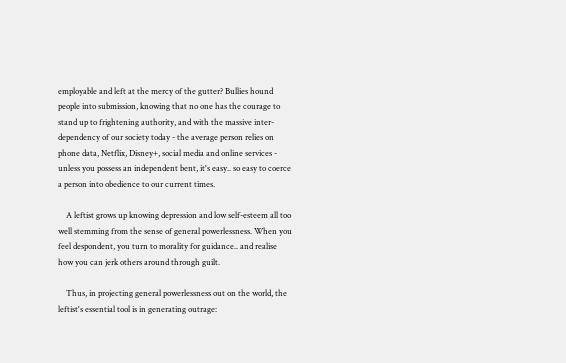employable and left at the mercy of the gutter? Bullies hound people into submission, knowing that no one has the courage to stand up to frightening authority, and with the massive inter-dependency of our society today - the average person relies on phone data, Netflix, Disney+, social media and online services - unless you possess an independent bent, it's easy.. so easy to coerce a person into obedience to our current times.

    A leftist grows up knowing depression and low self-esteem all too well stemming from the sense of general powerlessness. When you feel despondent, you turn to morality for guidance.. and realise how you can jerk others around through guilt.

    Thus, in projecting general powerlessness out on the world, the leftist's essential tool is in generating outrage: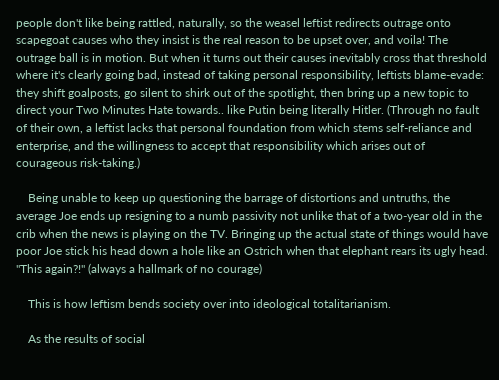people don't like being rattled, naturally, so the weasel leftist redirects outrage onto scapegoat causes who they insist is the real reason to be upset over, and voila! The outrage ball is in motion. But when it turns out their causes inevitably cross that threshold where it's clearly going bad, instead of taking personal responsibility, leftists blame-evade: they shift goalposts, go silent to shirk out of the spotlight, then bring up a new topic to direct your Two Minutes Hate towards.. like Putin being literally Hitler. (Through no fault of their own, a leftist lacks that personal foundation from which stems self-reliance and enterprise, and the willingness to accept that responsibility which arises out of courageous risk-taking.)

    Being unable to keep up questioning the barrage of distortions and untruths, the average Joe ends up resigning to a numb passivity not unlike that of a two-year old in the crib when the news is playing on the TV. Bringing up the actual state of things would have poor Joe stick his head down a hole like an Ostrich when that elephant rears its ugly head. "This again?!" (always a hallmark of no courage)

    This is how leftism bends society over into ideological totalitarianism.

    As the results of social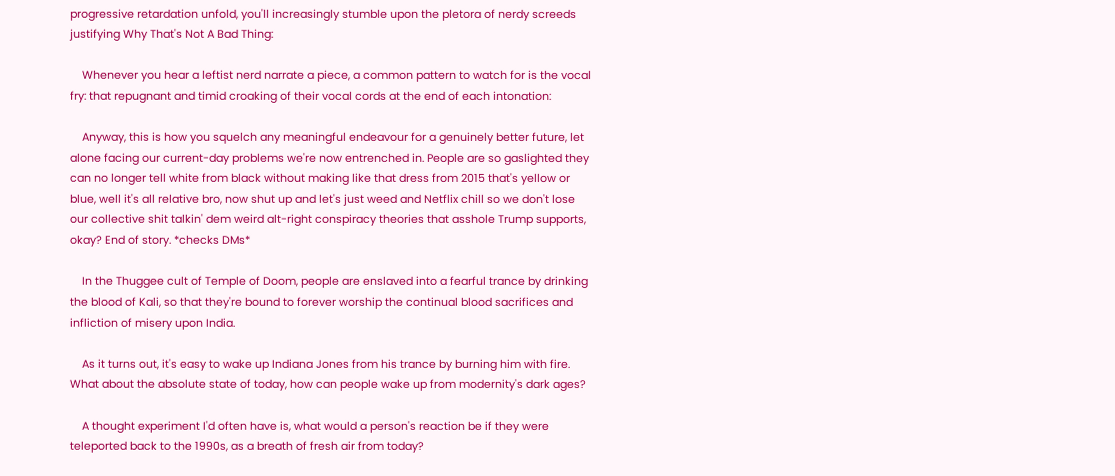progressive retardation unfold, you'll increasingly stumble upon the pletora of nerdy screeds justifying Why That's Not A Bad Thing:

    Whenever you hear a leftist nerd narrate a piece, a common pattern to watch for is the vocal fry: that repugnant and timid croaking of their vocal cords at the end of each intonation:

    Anyway, this is how you squelch any meaningful endeavour for a genuinely better future, let alone facing our current-day problems we're now entrenched in. People are so gaslighted they can no longer tell white from black without making like that dress from 2015 that's yellow or blue, well it's all relative bro, now shut up and let's just weed and Netflix chill so we don't lose our collective shit talkin' dem weird alt-right conspiracy theories that asshole Trump supports, okay? End of story. *checks DMs*

    In the Thuggee cult of Temple of Doom, people are enslaved into a fearful trance by drinking the blood of Kali, so that they're bound to forever worship the continual blood sacrifices and infliction of misery upon India.

    As it turns out, it's easy to wake up Indiana Jones from his trance by burning him with fire. What about the absolute state of today, how can people wake up from modernity's dark ages?

    A thought experiment I'd often have is, what would a person's reaction be if they were teleported back to the 1990s, as a breath of fresh air from today?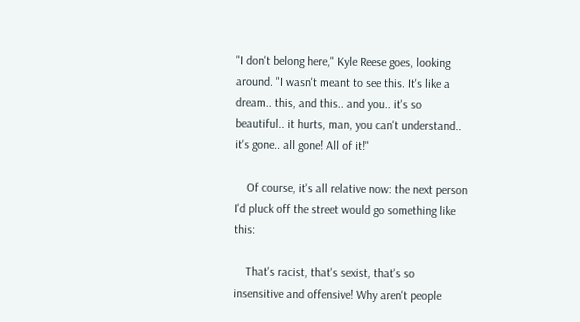"I don't belong here," Kyle Reese goes, looking around. "I wasn't meant to see this. It's like a dream.. this, and this.. and you.. it's so beautiful.. it hurts, man, you can't understand.. it's gone.. all gone! All of it!"

    Of course, it's all relative now: the next person I'd pluck off the street would go something like this:

    That's racist, that's sexist, that's so insensitive and offensive! Why aren't people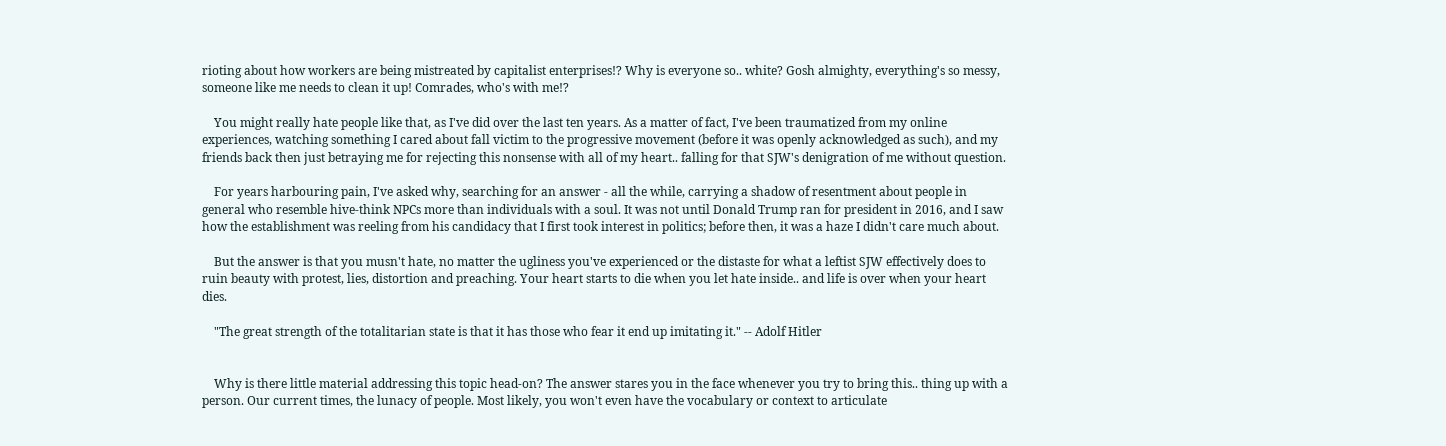rioting about how workers are being mistreated by capitalist enterprises!? Why is everyone so.. white? Gosh almighty, everything's so messy, someone like me needs to clean it up! Comrades, who's with me!?

    You might really hate people like that, as I've did over the last ten years. As a matter of fact, I've been traumatized from my online experiences, watching something I cared about fall victim to the progressive movement (before it was openly acknowledged as such), and my friends back then just betraying me for rejecting this nonsense with all of my heart.. falling for that SJW's denigration of me without question.

    For years harbouring pain, I've asked why, searching for an answer - all the while, carrying a shadow of resentment about people in general who resemble hive-think NPCs more than individuals with a soul. It was not until Donald Trump ran for president in 2016, and I saw how the establishment was reeling from his candidacy that I first took interest in politics; before then, it was a haze I didn't care much about.

    But the answer is that you musn't hate, no matter the ugliness you've experienced or the distaste for what a leftist SJW effectively does to ruin beauty with protest, lies, distortion and preaching. Your heart starts to die when you let hate inside.. and life is over when your heart dies.

    "The great strength of the totalitarian state is that it has those who fear it end up imitating it." -- Adolf Hitler


    Why is there little material addressing this topic head-on? The answer stares you in the face whenever you try to bring this.. thing up with a person. Our current times, the lunacy of people. Most likely, you won't even have the vocabulary or context to articulate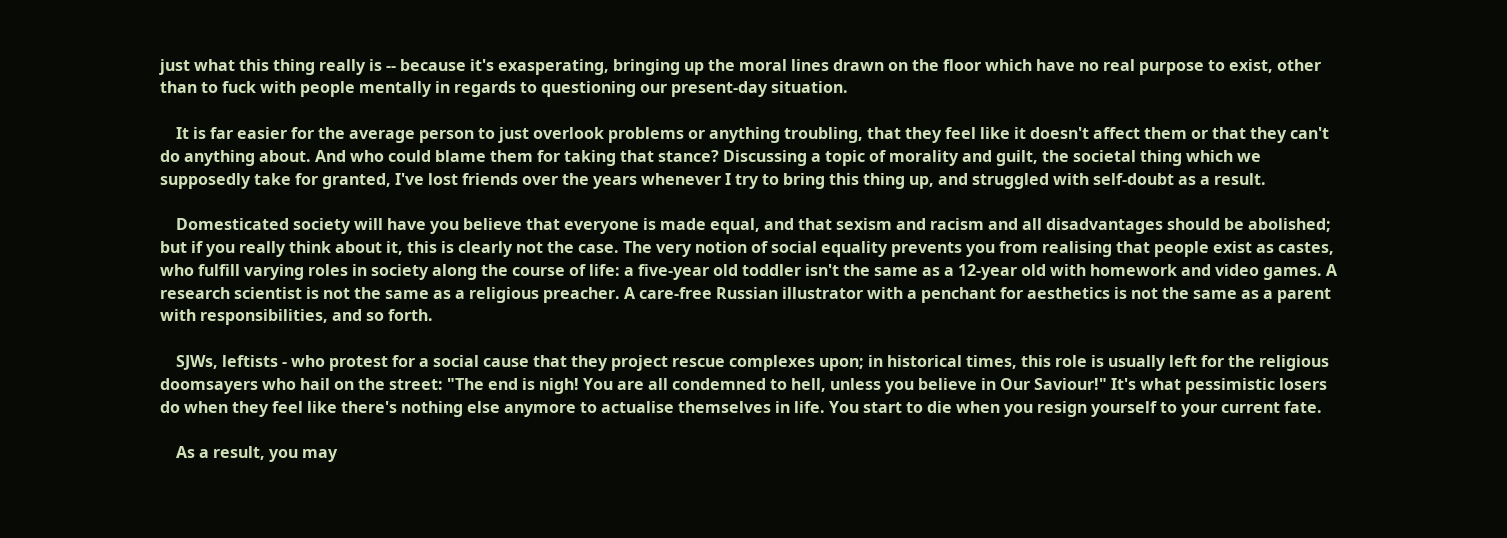just what this thing really is -- because it's exasperating, bringing up the moral lines drawn on the floor which have no real purpose to exist, other than to fuck with people mentally in regards to questioning our present-day situation.

    It is far easier for the average person to just overlook problems or anything troubling, that they feel like it doesn't affect them or that they can't do anything about. And who could blame them for taking that stance? Discussing a topic of morality and guilt, the societal thing which we supposedly take for granted, I've lost friends over the years whenever I try to bring this thing up, and struggled with self-doubt as a result.

    Domesticated society will have you believe that everyone is made equal, and that sexism and racism and all disadvantages should be abolished; but if you really think about it, this is clearly not the case. The very notion of social equality prevents you from realising that people exist as castes, who fulfill varying roles in society along the course of life: a five-year old toddler isn't the same as a 12-year old with homework and video games. A research scientist is not the same as a religious preacher. A care-free Russian illustrator with a penchant for aesthetics is not the same as a parent with responsibilities, and so forth.

    SJWs, leftists - who protest for a social cause that they project rescue complexes upon; in historical times, this role is usually left for the religious doomsayers who hail on the street: "The end is nigh! You are all condemned to hell, unless you believe in Our Saviour!" It's what pessimistic losers do when they feel like there's nothing else anymore to actualise themselves in life. You start to die when you resign yourself to your current fate.

    As a result, you may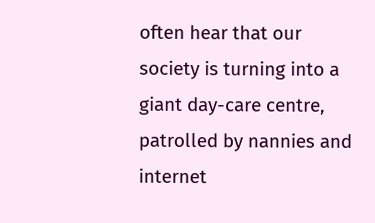often hear that our society is turning into a giant day-care centre, patrolled by nannies and internet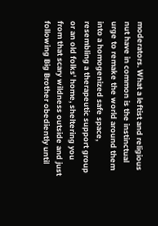moderators. What a leftist and religious nut have in common is the instinctual urge to remake the world around them into a homogenized safe space, resembling a therapeutic support group or an old folks' home, sheltering you from that scary wildness outside and just following Big Brother obediently until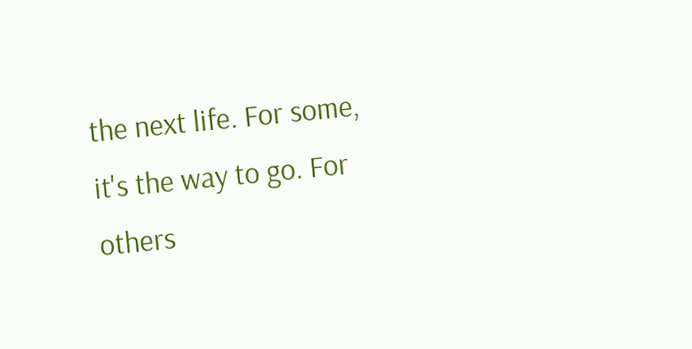the next life. For some, it's the way to go. For others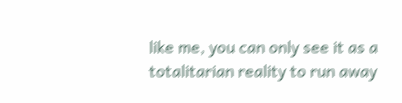like me, you can only see it as a totalitarian reality to run away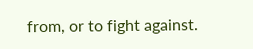from, or to fight against.